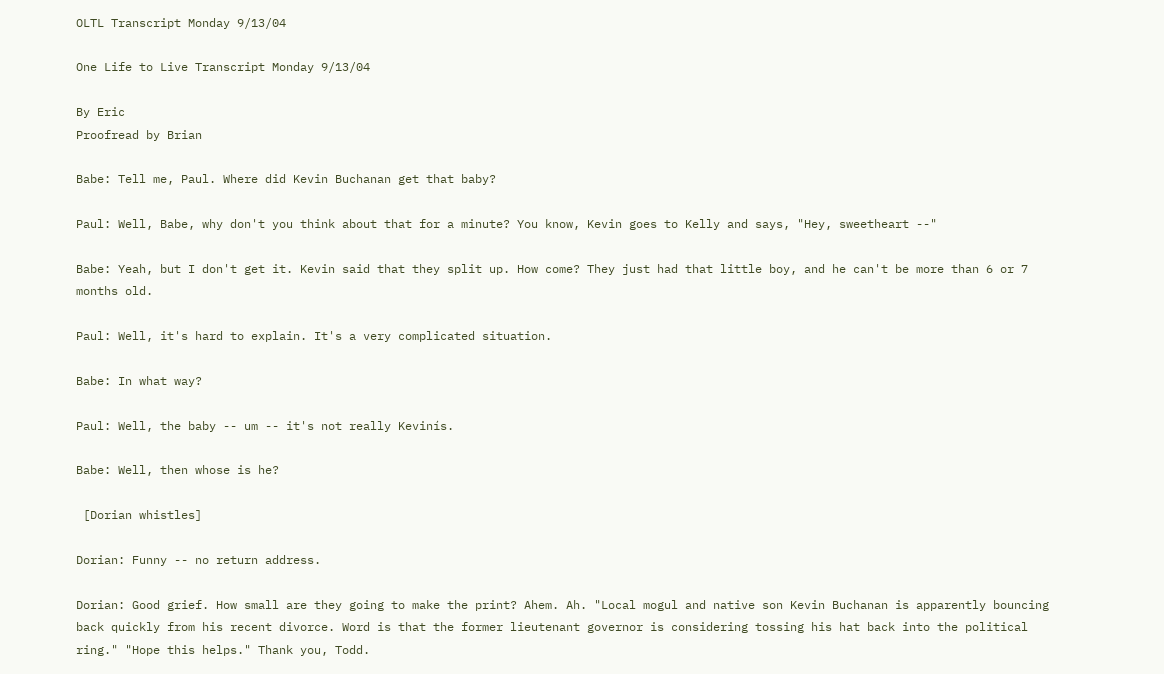OLTL Transcript Monday 9/13/04

One Life to Live Transcript Monday 9/13/04

By Eric
Proofread by Brian

Babe: Tell me, Paul. Where did Kevin Buchanan get that baby?

Paul: Well, Babe, why don't you think about that for a minute? You know, Kevin goes to Kelly and says, "Hey, sweetheart --"

Babe: Yeah, but I don't get it. Kevin said that they split up. How come? They just had that little boy, and he can't be more than 6 or 7 months old.

Paul: Well, it's hard to explain. It's a very complicated situation.

Babe: In what way?

Paul: Well, the baby -- um -- it's not really Kevinís.

Babe: Well, then whose is he?

 [Dorian whistles]

Dorian: Funny -- no return address.

Dorian: Good grief. How small are they going to make the print? Ahem. Ah. "Local mogul and native son Kevin Buchanan is apparently bouncing back quickly from his recent divorce. Word is that the former lieutenant governor is considering tossing his hat back into the political ring." "Hope this helps." Thank you, Todd.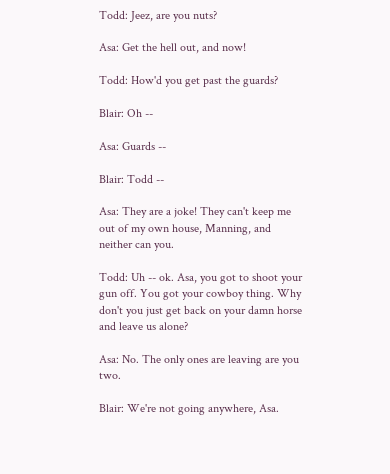Todd: Jeez, are you nuts?

Asa: Get the hell out, and now!

Todd: How'd you get past the guards?

Blair: Oh --

Asa: Guards --

Blair: Todd --

Asa: They are a joke! They can't keep me out of my own house, Manning, and neither can you.

Todd: Uh -- ok. Asa, you got to shoot your gun off. You got your cowboy thing. Why don't you just get back on your damn horse and leave us alone?

Asa: No. The only ones are leaving are you two.

Blair: We're not going anywhere, Asa.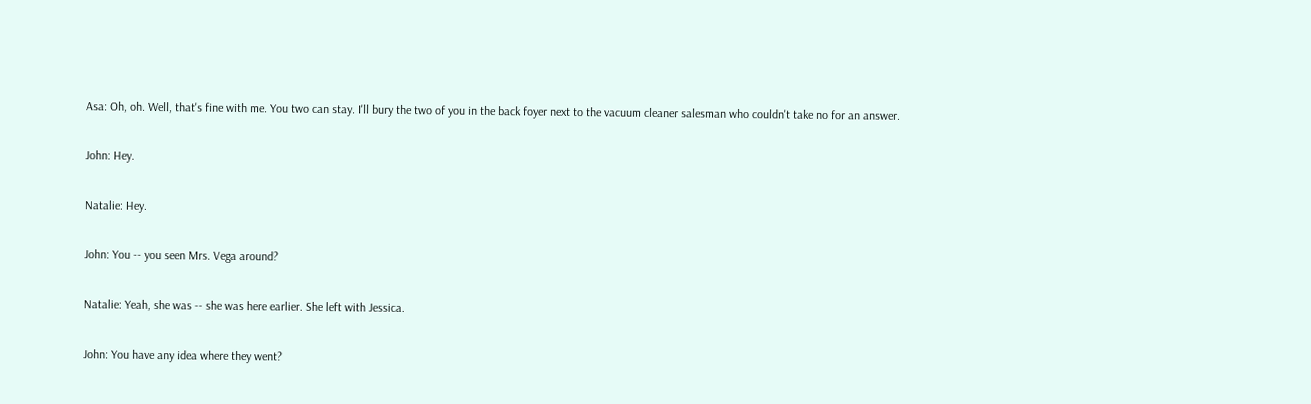Asa: Oh, oh. Well, that's fine with me. You two can stay. I'll bury the two of you in the back foyer next to the vacuum cleaner salesman who couldn't take no for an answer.

John: Hey.

Natalie: Hey.

John: You -- you seen Mrs. Vega around?

Natalie: Yeah, she was -- she was here earlier. She left with Jessica.

John: You have any idea where they went?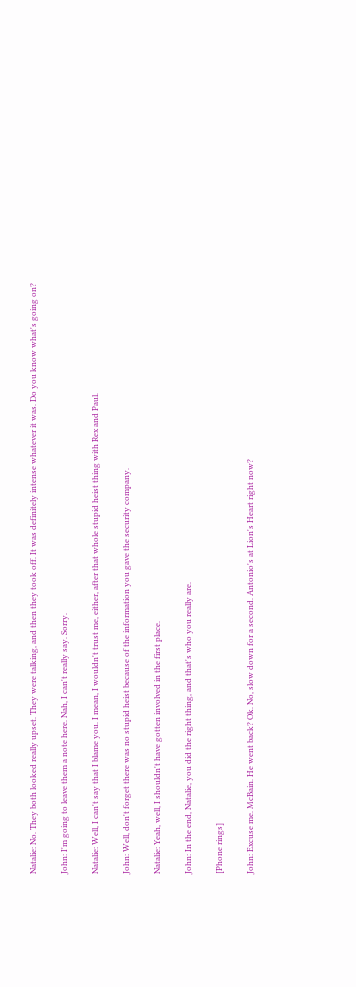Natalie: No. They both looked really upset. They were talking, and then they took off. It was definitely intense whatever it was. Do you know what's going on?

John: I'm going to leave them a note here. Nah, I can't really say. Sorry.

Natalie: Well, I can't say that I blame you. I mean, I wouldn't trust me, either, after that whole stupid heist thing with Rex and Paul.

John: Well, don't forget there was no stupid heist because of the information you gave the security company.

Natalie: Yeah, well, I shouldn't have gotten involved in the first place.

John: In the end, Natalie, you did the right thing, and that's who you really are.

[Phone rings]

John: Excuse me. McBain. He went back? Ok. No, slow down for a second. Antonio's at Lion's Heart right now?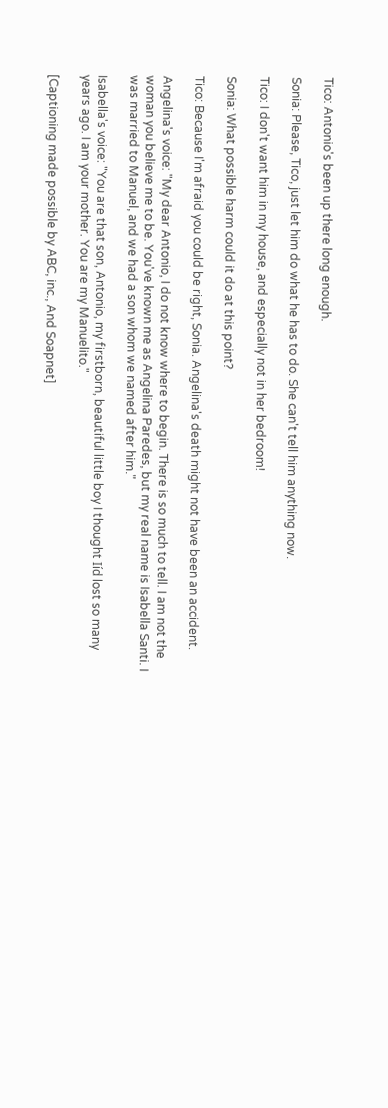Tico: Antonio's been up there long enough.

Sonia: Please, Tico, just let him do what he has to do. She can't tell him anything now.

Tico: I don't want him in my house, and especially not in her bedroom!

Sonia: What possible harm could it do at this point?

Tico: Because I'm afraid you could be right, Sonia. Angelina's death might not have been an accident.

Angelina's voice: "My dear Antonio, I do not know where to begin. There is so much to tell. I am not the woman you believe me to be. You've known me as Angelina Paredes, but my real name is Isabella Santi. I was married to Manuel, and we had a son whom we named after him."

Isabella's voice: "You are that son, Antonio, my firstborn, beautiful little boy I thought Iíd lost so many years ago. I am your mother. You are my Manuelito."

[Captioning made possible by ABC, inc., And Soapnet]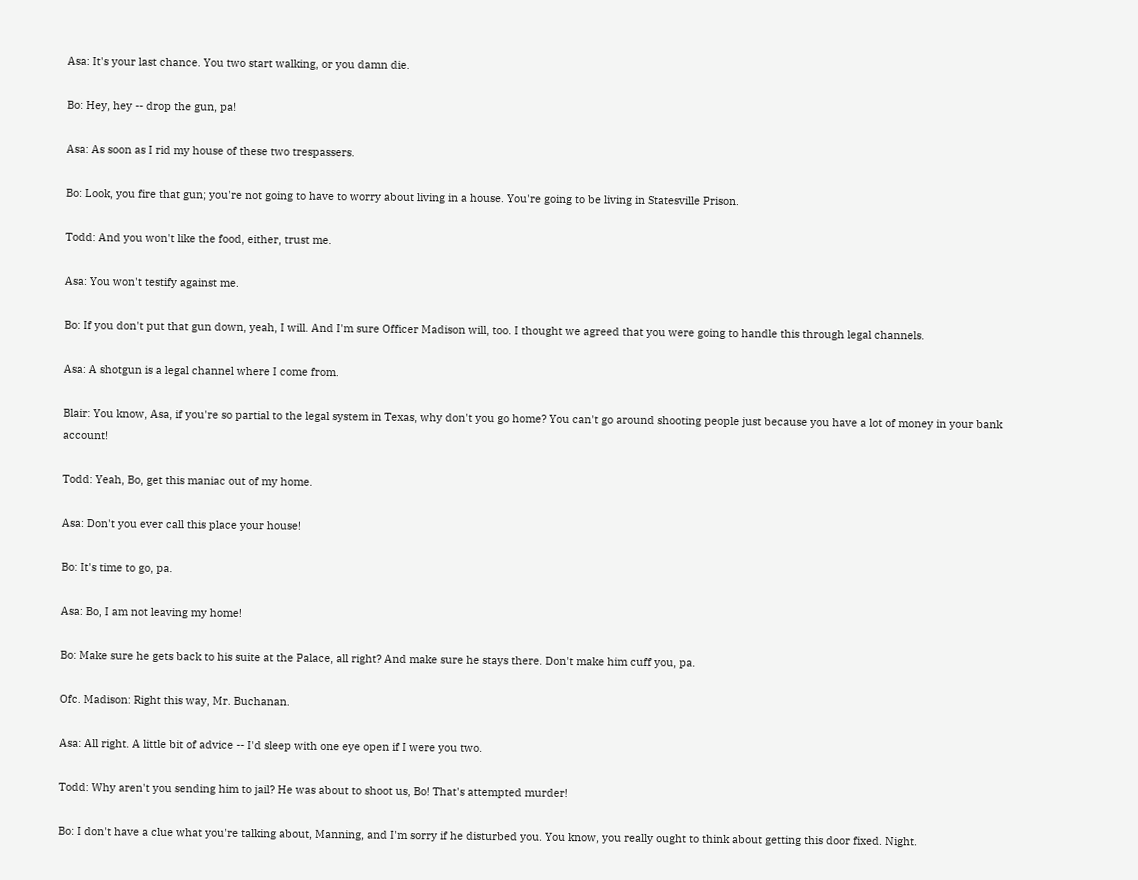Asa: It's your last chance. You two start walking, or you damn die.

Bo: Hey, hey -- drop the gun, pa!

Asa: As soon as I rid my house of these two trespassers.

Bo: Look, you fire that gun; you're not going to have to worry about living in a house. You're going to be living in Statesville Prison.

Todd: And you won't like the food, either, trust me.

Asa: You won't testify against me.

Bo: If you don't put that gun down, yeah, I will. And I'm sure Officer Madison will, too. I thought we agreed that you were going to handle this through legal channels.

Asa: A shotgun is a legal channel where I come from.

Blair: You know, Asa, if you're so partial to the legal system in Texas, why don't you go home? You can't go around shooting people just because you have a lot of money in your bank account!

Todd: Yeah, Bo, get this maniac out of my home.

Asa: Don't you ever call this place your house!

Bo: It's time to go, pa.

Asa: Bo, I am not leaving my home!

Bo: Make sure he gets back to his suite at the Palace, all right? And make sure he stays there. Don't make him cuff you, pa.

Ofc. Madison: Right this way, Mr. Buchanan.

Asa: All right. A little bit of advice -- I'd sleep with one eye open if I were you two.

Todd: Why aren't you sending him to jail? He was about to shoot us, Bo! That's attempted murder!

Bo: I don't have a clue what you're talking about, Manning, and I'm sorry if he disturbed you. You know, you really ought to think about getting this door fixed. Night.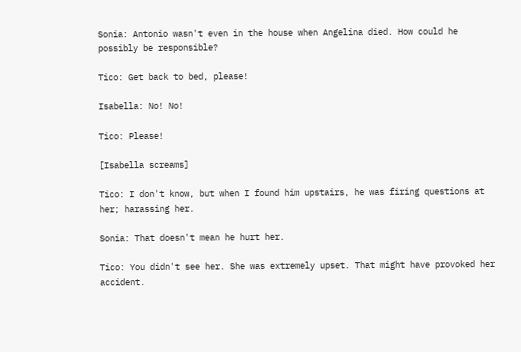Sonia: Antonio wasn't even in the house when Angelina died. How could he possibly be responsible?

Tico: Get back to bed, please!

Isabella: No! No!

Tico: Please!

[Isabella screams]

Tico: I don't know, but when I found him upstairs, he was firing questions at her; harassing her.

Sonia: That doesn't mean he hurt her.

Tico: You didn't see her. She was extremely upset. That might have provoked her accident.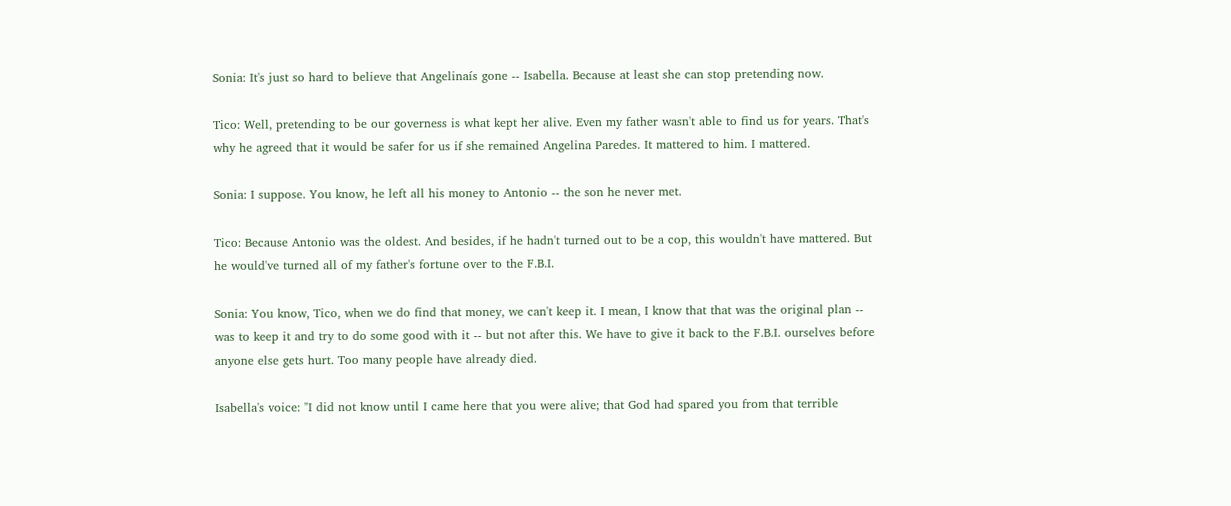Sonia: It's just so hard to believe that Angelinaís gone -- Isabella. Because at least she can stop pretending now.

Tico: Well, pretending to be our governess is what kept her alive. Even my father wasn't able to find us for years. That's why he agreed that it would be safer for us if she remained Angelina Paredes. It mattered to him. I mattered.

Sonia: I suppose. You know, he left all his money to Antonio -- the son he never met.

Tico: Because Antonio was the oldest. And besides, if he hadn't turned out to be a cop, this wouldn't have mattered. But he would've turned all of my father's fortune over to the F.B.I.

Sonia: You know, Tico, when we do find that money, we can't keep it. I mean, I know that that was the original plan -- was to keep it and try to do some good with it -- but not after this. We have to give it back to the F.B.I. ourselves before anyone else gets hurt. Too many people have already died.

Isabella's voice: "I did not know until I came here that you were alive; that God had spared you from that terrible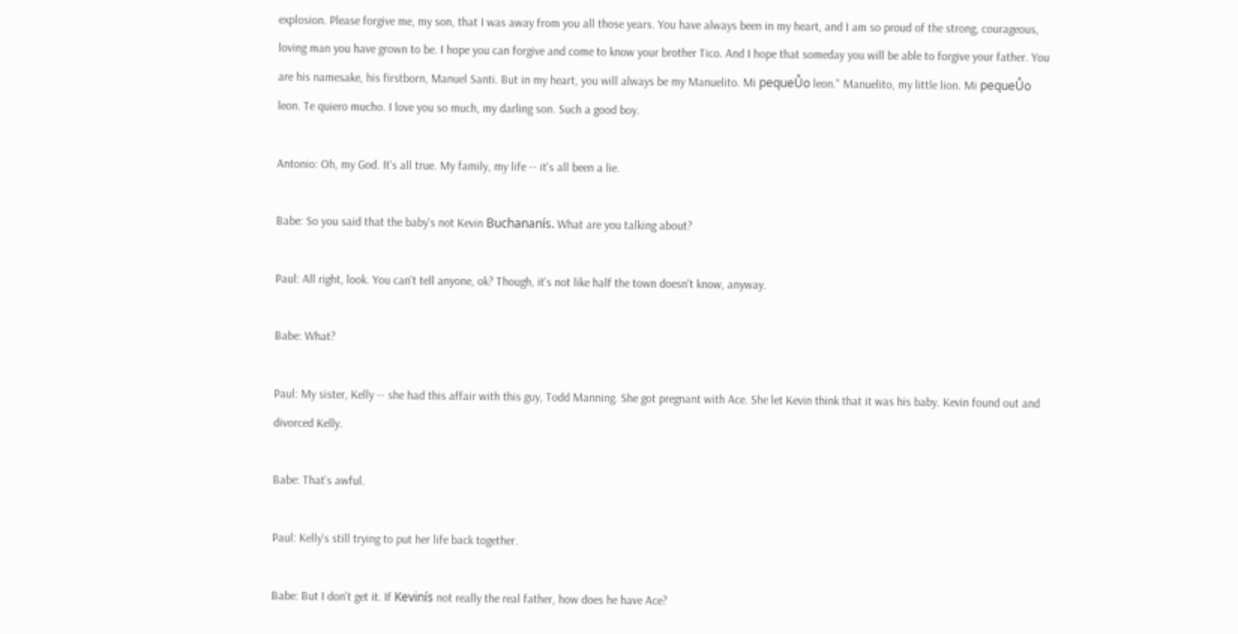explosion. Please forgive me, my son, that I was away from you all those years. You have always been in my heart, and I am so proud of the strong, courageous, loving man you have grown to be. I hope you can forgive and come to know your brother Tico. And I hope that someday you will be able to forgive your father. You are his namesake, his firstborn, Manuel Santi. But in my heart, you will always be my Manuelito. Mi pequeŮo leon." Manuelito, my little lion. Mi pequeŮo leon. Te quiero mucho. I love you so much, my darling son. Such a good boy.

Antonio: Oh, my God. It's all true. My family, my life -- it's all been a lie.

Babe: So you said that the baby's not Kevin Buchananís. What are you talking about?

Paul: All right, look. You can't tell anyone, ok? Though, it's not like half the town doesn't know, anyway.

Babe: What?

Paul: My sister, Kelly -- she had this affair with this guy, Todd Manning. She got pregnant with Ace. She let Kevin think that it was his baby. Kevin found out and divorced Kelly.

Babe: That's awful.

Paul: Kelly's still trying to put her life back together.

Babe: But I don't get it. If Kevinís not really the real father, how does he have Ace?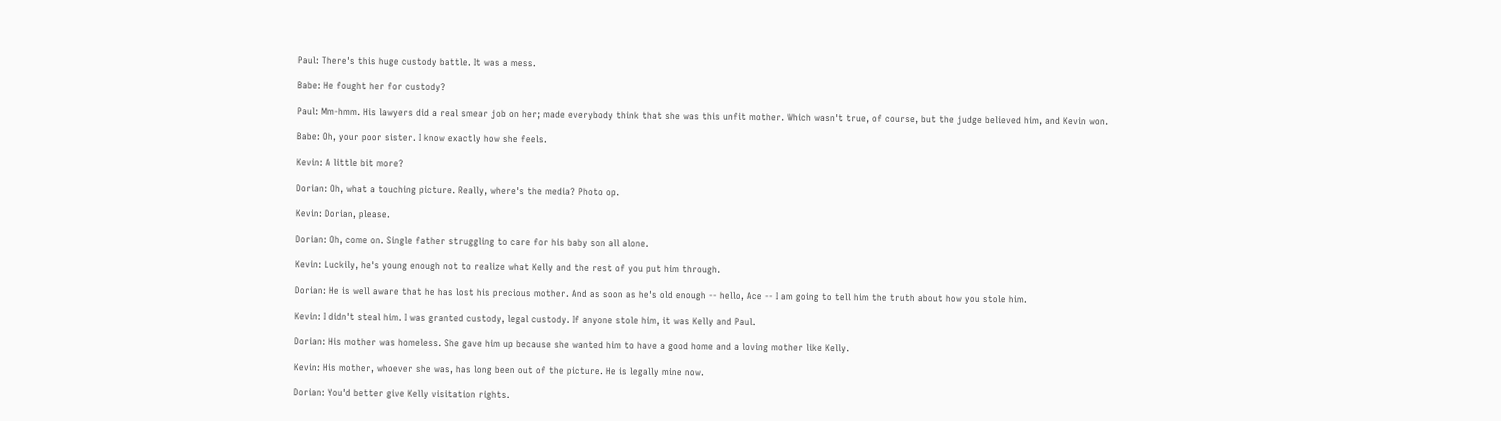Paul: There's this huge custody battle. It was a mess.

Babe: He fought her for custody?

Paul: Mm-hmm. His lawyers did a real smear job on her; made everybody think that she was this unfit mother. Which wasn't true, of course, but the judge believed him, and Kevin won.

Babe: Oh, your poor sister. I know exactly how she feels.

Kevin: A little bit more?

Dorian: Oh, what a touching picture. Really, where's the media? Photo op.

Kevin: Dorian, please.

Dorian: Oh, come on. Single father struggling to care for his baby son all alone.

Kevin: Luckily, he's young enough not to realize what Kelly and the rest of you put him through.

Dorian: He is well aware that he has lost his precious mother. And as soon as he's old enough -- hello, Ace -- I am going to tell him the truth about how you stole him.

Kevin: I didn't steal him. I was granted custody, legal custody. If anyone stole him, it was Kelly and Paul.

Dorian: His mother was homeless. She gave him up because she wanted him to have a good home and a loving mother like Kelly.

Kevin: His mother, whoever she was, has long been out of the picture. He is legally mine now.

Dorian: You'd better give Kelly visitation rights.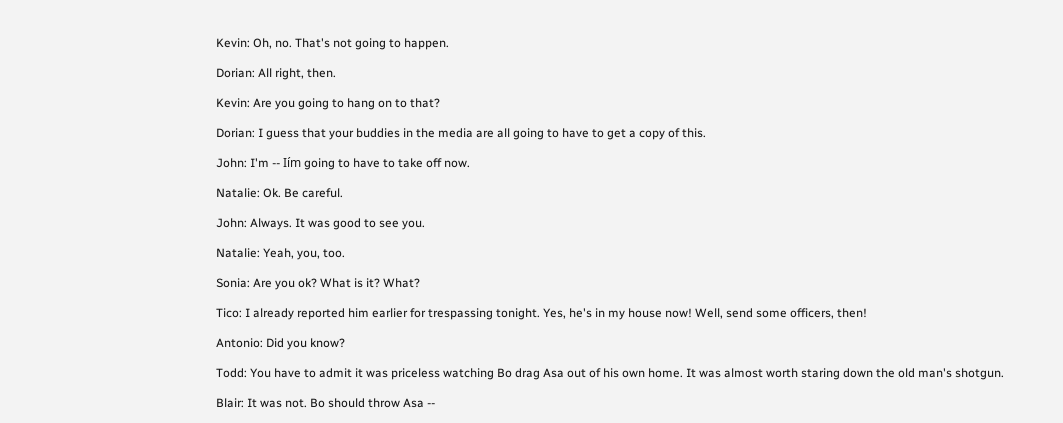Kevin: Oh, no. That's not going to happen.

Dorian: All right, then.

Kevin: Are you going to hang on to that?

Dorian: I guess that your buddies in the media are all going to have to get a copy of this.

John: I'm -- Iím going to have to take off now.

Natalie: Ok. Be careful.

John: Always. It was good to see you.

Natalie: Yeah, you, too.

Sonia: Are you ok? What is it? What?

Tico: I already reported him earlier for trespassing tonight. Yes, he's in my house now! Well, send some officers, then!

Antonio: Did you know?

Todd: You have to admit it was priceless watching Bo drag Asa out of his own home. It was almost worth staring down the old man's shotgun.

Blair: It was not. Bo should throw Asa --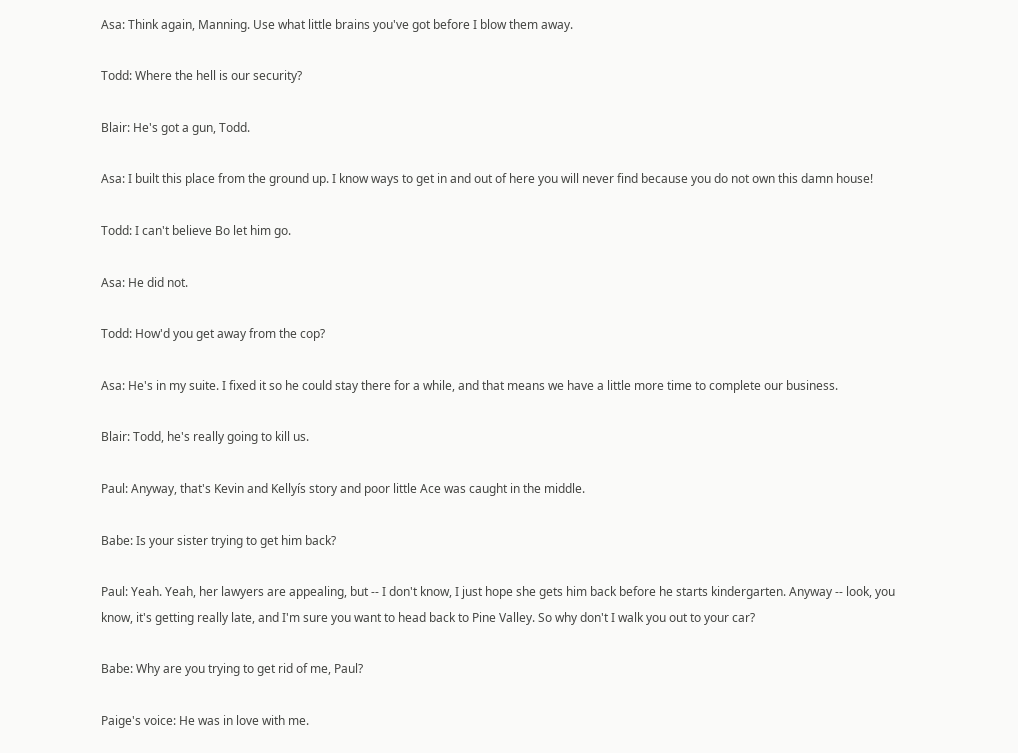Asa: Think again, Manning. Use what little brains you've got before I blow them away.

Todd: Where the hell is our security?

Blair: He's got a gun, Todd.

Asa: I built this place from the ground up. I know ways to get in and out of here you will never find because you do not own this damn house!

Todd: I can't believe Bo let him go.

Asa: He did not.

Todd: How'd you get away from the cop?

Asa: He's in my suite. I fixed it so he could stay there for a while, and that means we have a little more time to complete our business.

Blair: Todd, he's really going to kill us.

Paul: Anyway, that's Kevin and Kellyís story and poor little Ace was caught in the middle.

Babe: Is your sister trying to get him back?

Paul: Yeah. Yeah, her lawyers are appealing, but -- I don't know, I just hope she gets him back before he starts kindergarten. Anyway -- look, you know, it's getting really late, and I'm sure you want to head back to Pine Valley. So why don't I walk you out to your car?

Babe: Why are you trying to get rid of me, Paul?

Paige's voice: He was in love with me.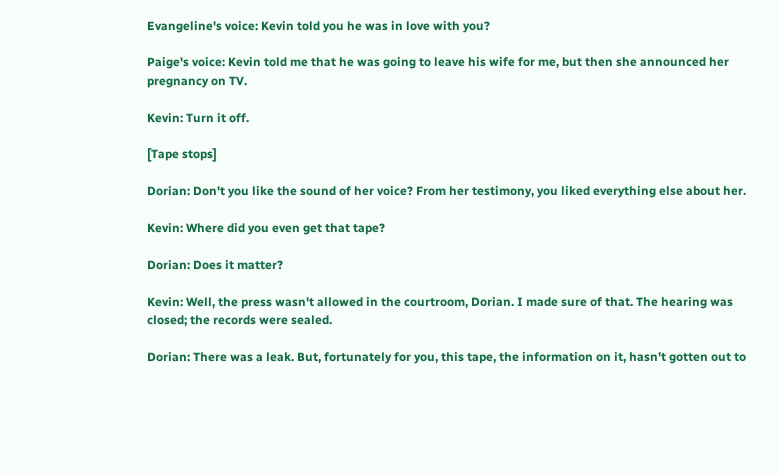Evangeline's voice: Kevin told you he was in love with you?

Paige's voice: Kevin told me that he was going to leave his wife for me, but then she announced her pregnancy on TV.

Kevin: Turn it off.

[Tape stops]

Dorian: Don't you like the sound of her voice? From her testimony, you liked everything else about her.

Kevin: Where did you even get that tape?

Dorian: Does it matter?

Kevin: Well, the press wasn't allowed in the courtroom, Dorian. I made sure of that. The hearing was closed; the records were sealed.

Dorian: There was a leak. But, fortunately for you, this tape, the information on it, hasn't gotten out to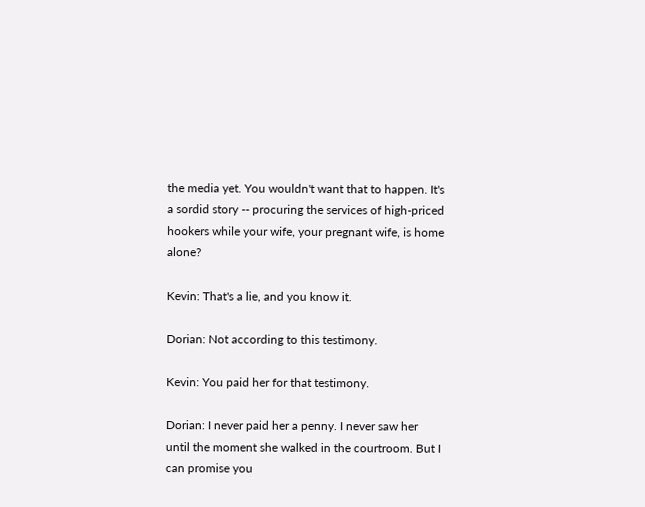the media yet. You wouldn't want that to happen. It's a sordid story -- procuring the services of high-priced hookers while your wife, your pregnant wife, is home alone?

Kevin: That's a lie, and you know it.

Dorian: Not according to this testimony.

Kevin: You paid her for that testimony.

Dorian: I never paid her a penny. I never saw her until the moment she walked in the courtroom. But I can promise you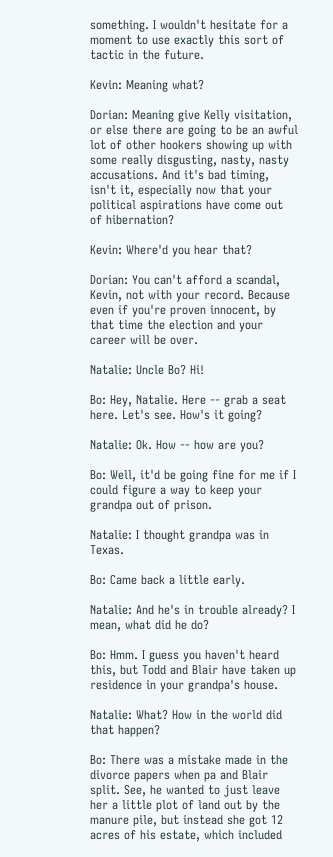something. I wouldn't hesitate for a moment to use exactly this sort of tactic in the future.

Kevin: Meaning what?

Dorian: Meaning give Kelly visitation, or else there are going to be an awful lot of other hookers showing up with some really disgusting, nasty, nasty accusations. And it's bad timing, isn't it, especially now that your political aspirations have come out of hibernation?

Kevin: Where'd you hear that?

Dorian: You can't afford a scandal, Kevin, not with your record. Because even if you're proven innocent, by that time the election and your career will be over.

Natalie: Uncle Bo? Hi!

Bo: Hey, Natalie. Here -- grab a seat here. Let's see. How's it going?

Natalie: Ok. How -- how are you?

Bo: Well, it'd be going fine for me if I could figure a way to keep your grandpa out of prison.

Natalie: I thought grandpa was in Texas.

Bo: Came back a little early.

Natalie: And he's in trouble already? I mean, what did he do?

Bo: Hmm. I guess you haven't heard this, but Todd and Blair have taken up residence in your grandpa's house.

Natalie: What? How in the world did that happen?

Bo: There was a mistake made in the divorce papers when pa and Blair split. See, he wanted to just leave her a little plot of land out by the manure pile, but instead she got 12 acres of his estate, which included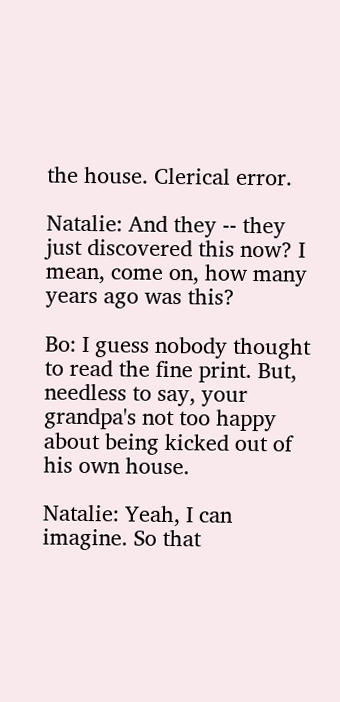the house. Clerical error.

Natalie: And they -- they just discovered this now? I mean, come on, how many years ago was this?

Bo: I guess nobody thought to read the fine print. But, needless to say, your grandpa's not too happy about being kicked out of his own house.

Natalie: Yeah, I can imagine. So that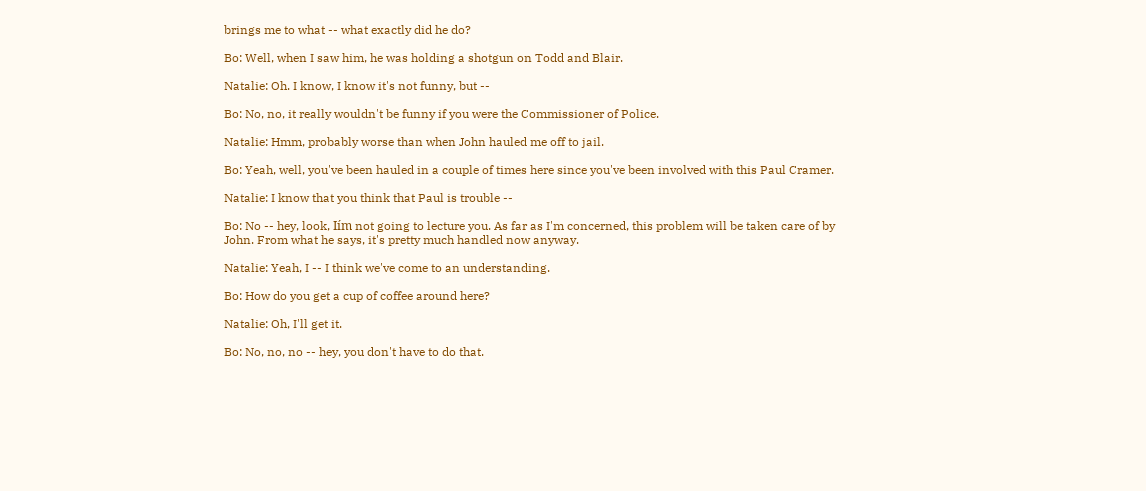brings me to what -- what exactly did he do?

Bo: Well, when I saw him, he was holding a shotgun on Todd and Blair.

Natalie: Oh. I know, I know it's not funny, but --

Bo: No, no, it really wouldn't be funny if you were the Commissioner of Police.

Natalie: Hmm, probably worse than when John hauled me off to jail.

Bo: Yeah, well, you've been hauled in a couple of times here since you've been involved with this Paul Cramer.

Natalie: I know that you think that Paul is trouble --

Bo: No -- hey, look, Iím not going to lecture you. As far as I'm concerned, this problem will be taken care of by John. From what he says, it's pretty much handled now anyway.

Natalie: Yeah, I -- I think we've come to an understanding.

Bo: How do you get a cup of coffee around here?

Natalie: Oh, I'll get it.

Bo: No, no, no -- hey, you don't have to do that.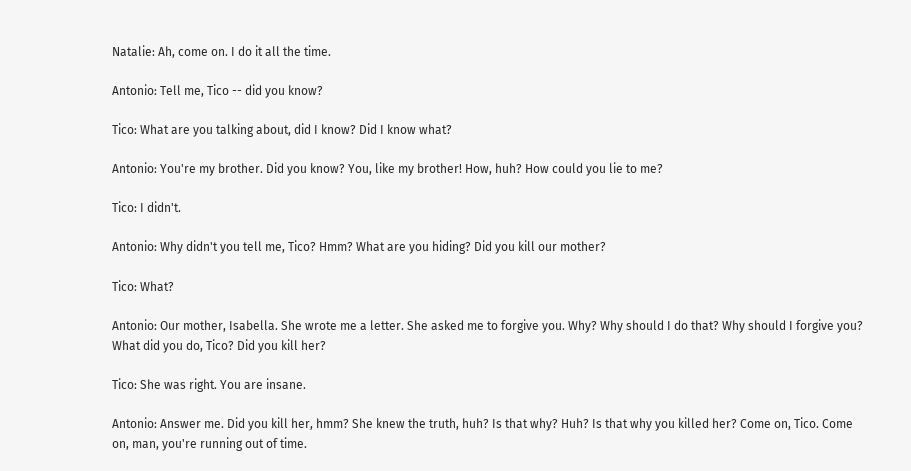Natalie: Ah, come on. I do it all the time.

Antonio: Tell me, Tico -- did you know?

Tico: What are you talking about, did I know? Did I know what?

Antonio: You're my brother. Did you know? You, like my brother! How, huh? How could you lie to me?

Tico: I didn't.

Antonio: Why didn't you tell me, Tico? Hmm? What are you hiding? Did you kill our mother?

Tico: What?

Antonio: Our mother, Isabella. She wrote me a letter. She asked me to forgive you. Why? Why should I do that? Why should I forgive you? What did you do, Tico? Did you kill her?

Tico: She was right. You are insane.

Antonio: Answer me. Did you kill her, hmm? She knew the truth, huh? Is that why? Huh? Is that why you killed her? Come on, Tico. Come on, man, you're running out of time.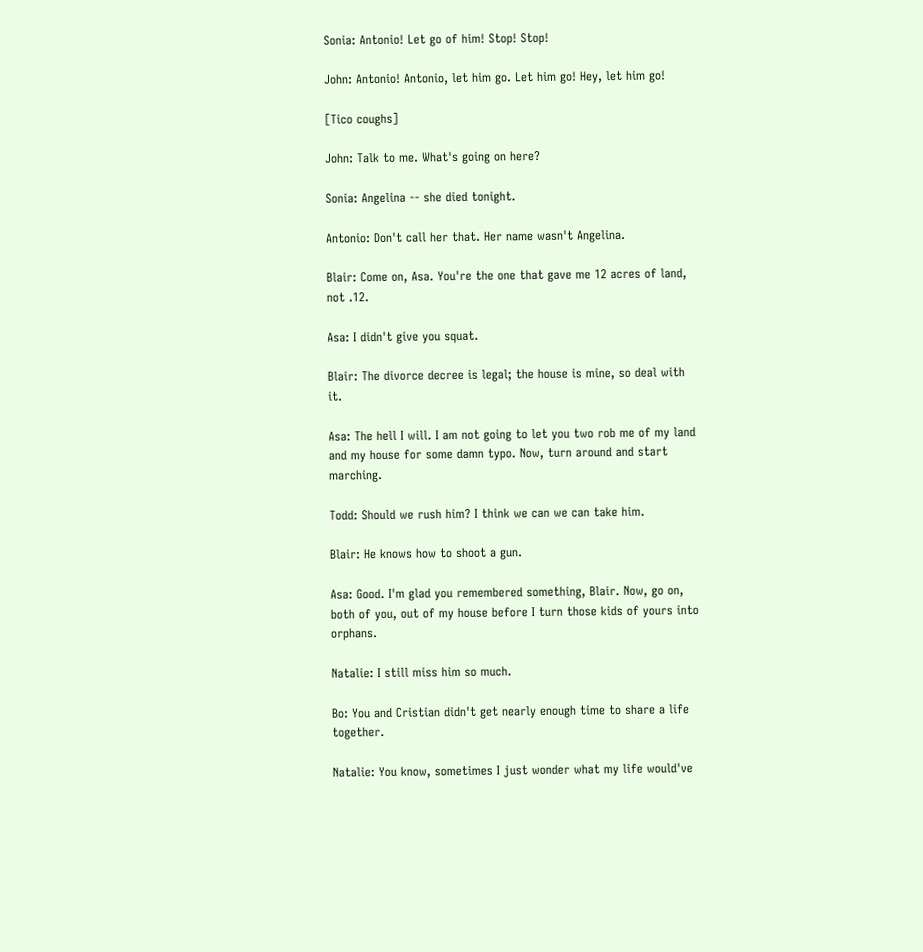Sonia: Antonio! Let go of him! Stop! Stop!

John: Antonio! Antonio, let him go. Let him go! Hey, let him go!

[Tico coughs]

John: Talk to me. What's going on here?

Sonia: Angelina -- she died tonight.

Antonio: Don't call her that. Her name wasn't Angelina.

Blair: Come on, Asa. You're the one that gave me 12 acres of land, not .12.

Asa: I didn't give you squat.

Blair: The divorce decree is legal; the house is mine, so deal with it.

Asa: The hell I will. I am not going to let you two rob me of my land and my house for some damn typo. Now, turn around and start marching.

Todd: Should we rush him? I think we can we can take him.

Blair: He knows how to shoot a gun.

Asa: Good. I'm glad you remembered something, Blair. Now, go on, both of you, out of my house before I turn those kids of yours into orphans.

Natalie: I still miss him so much.

Bo: You and Cristian didn't get nearly enough time to share a life together.

Natalie: You know, sometimes I just wonder what my life would've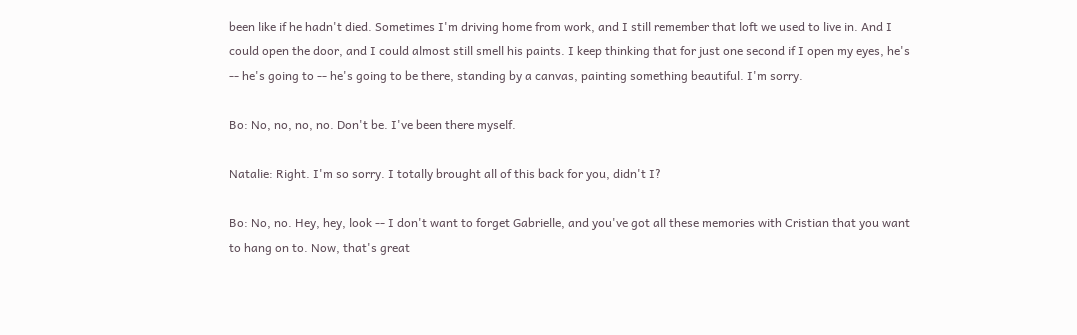been like if he hadn't died. Sometimes I'm driving home from work, and I still remember that loft we used to live in. And I could open the door, and I could almost still smell his paints. I keep thinking that for just one second if I open my eyes, he's -- he's going to -- he's going to be there, standing by a canvas, painting something beautiful. I'm sorry.

Bo: No, no, no, no. Don't be. I've been there myself.

Natalie: Right. I'm so sorry. I totally brought all of this back for you, didn't I?

Bo: No, no. Hey, hey, look -- I don't want to forget Gabrielle, and you've got all these memories with Cristian that you want to hang on to. Now, that's great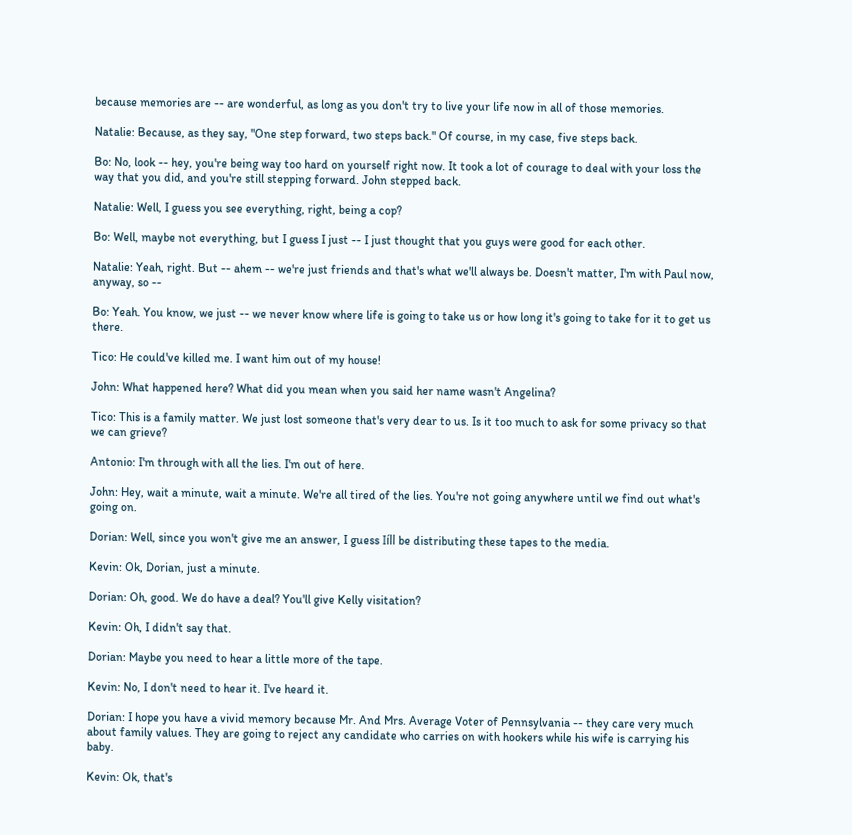because memories are -- are wonderful, as long as you don't try to live your life now in all of those memories.

Natalie: Because, as they say, "One step forward, two steps back." Of course, in my case, five steps back.

Bo: No, look -- hey, you're being way too hard on yourself right now. It took a lot of courage to deal with your loss the way that you did, and you're still stepping forward. John stepped back.

Natalie: Well, I guess you see everything, right, being a cop?

Bo: Well, maybe not everything, but I guess I just -- I just thought that you guys were good for each other.

Natalie: Yeah, right. But -- ahem -- we're just friends and that's what we'll always be. Doesn't matter, I'm with Paul now, anyway, so --

Bo: Yeah. You know, we just -- we never know where life is going to take us or how long it's going to take for it to get us there.

Tico: He could've killed me. I want him out of my house!

John: What happened here? What did you mean when you said her name wasn't Angelina?

Tico: This is a family matter. We just lost someone that's very dear to us. Is it too much to ask for some privacy so that we can grieve?

Antonio: I'm through with all the lies. I'm out of here.

John: Hey, wait a minute, wait a minute. We're all tired of the lies. You're not going anywhere until we find out what's going on.

Dorian: Well, since you won't give me an answer, I guess Iíll be distributing these tapes to the media.

Kevin: Ok, Dorian, just a minute.

Dorian: Oh, good. We do have a deal? You'll give Kelly visitation?

Kevin: Oh, I didn't say that.

Dorian: Maybe you need to hear a little more of the tape.

Kevin: No, I don't need to hear it. I've heard it.

Dorian: I hope you have a vivid memory because Mr. And Mrs. Average Voter of Pennsylvania -- they care very much about family values. They are going to reject any candidate who carries on with hookers while his wife is carrying his baby.

Kevin: Ok, that's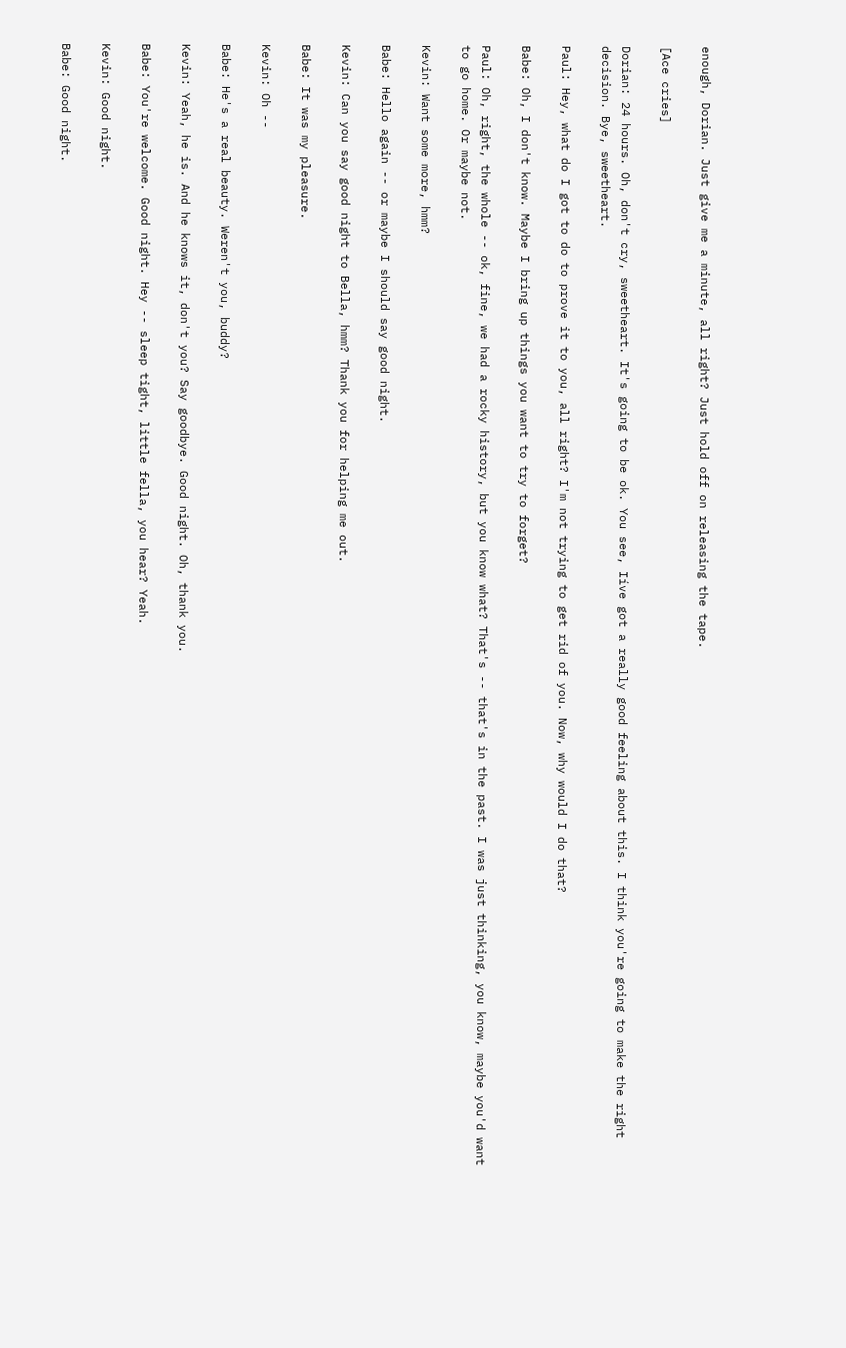enough, Dorian. Just give me a minute, all right? Just hold off on releasing the tape.

[Ace cries]

Dorian: 24 hours. Oh, don't cry, sweetheart. It's going to be ok. You see, Iíve got a really good feeling about this. I think you're going to make the right decision. Bye, sweetheart.

Paul: Hey, what do I got to do to prove it to you, all right? I'm not trying to get rid of you. Now, why would I do that?

Babe: Oh, I don't know. Maybe I bring up things you want to try to forget?

Paul: Oh, right, the whole -- ok, fine, we had a rocky history, but you know what? That's -- that's in the past. I was just thinking, you know, maybe you'd want to go home. Or maybe not.

Kevin: Want some more, hmm?

Babe: Hello again -- or maybe I should say good night.

Kevin: Can you say good night to Bella, hmm? Thank you for helping me out.

Babe: It was my pleasure.

Kevin: Oh --

Babe: He's a real beauty. Weren't you, buddy?

Kevin: Yeah, he is. And he knows it, don't you? Say goodbye. Good night. Oh, thank you.

Babe: You're welcome. Good night. Hey -- sleep tight, little fella, you hear? Yeah.

Kevin: Good night.

Babe: Good night.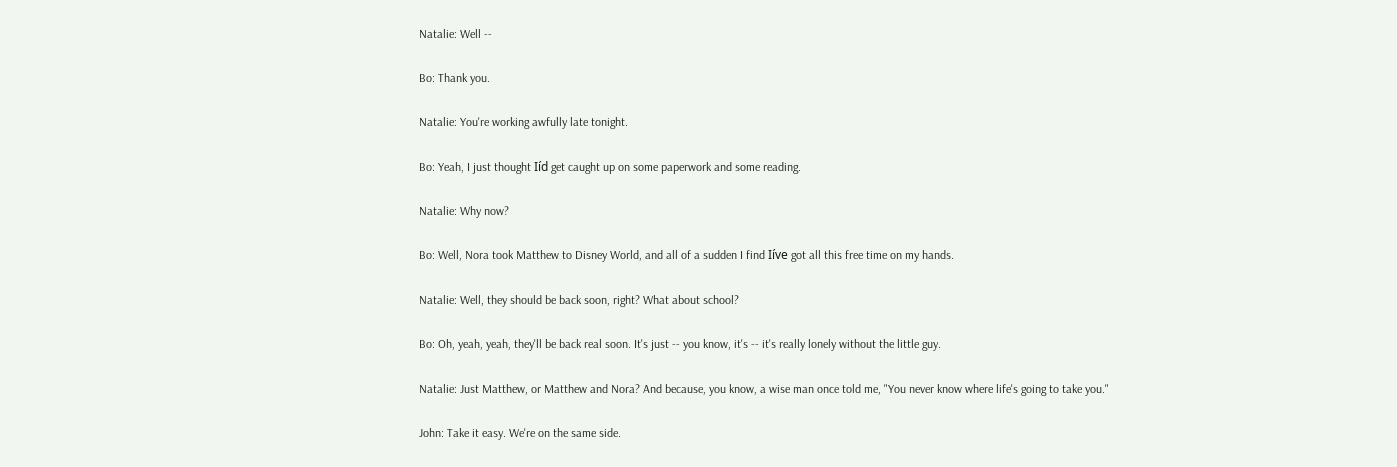Natalie: Well --

Bo: Thank you.

Natalie: You're working awfully late tonight.

Bo: Yeah, I just thought Iíd get caught up on some paperwork and some reading.

Natalie: Why now?

Bo: Well, Nora took Matthew to Disney World, and all of a sudden I find Iíve got all this free time on my hands.

Natalie: Well, they should be back soon, right? What about school?

Bo: Oh, yeah, yeah, they'll be back real soon. It's just -- you know, it's -- it's really lonely without the little guy.

Natalie: Just Matthew, or Matthew and Nora? And because, you know, a wise man once told me, "You never know where life's going to take you."

John: Take it easy. We're on the same side.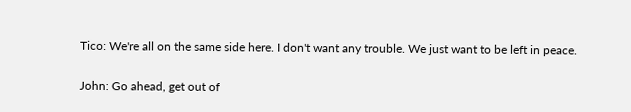Tico: We're all on the same side here. I don't want any trouble. We just want to be left in peace.

John: Go ahead, get out of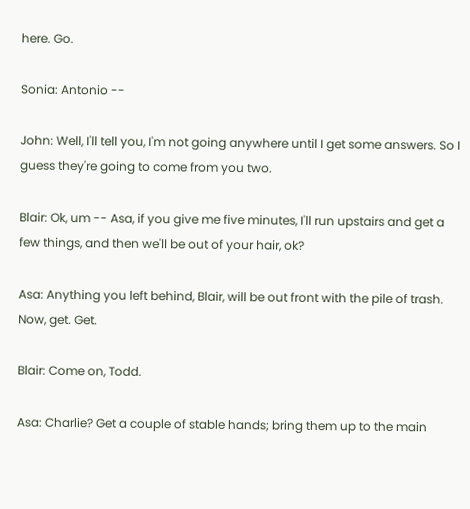here. Go.

Sonia: Antonio --

John: Well, I'll tell you, I'm not going anywhere until I get some answers. So I guess they're going to come from you two.

Blair: Ok, um -- Asa, if you give me five minutes, I'll run upstairs and get a few things, and then we'll be out of your hair, ok?

Asa: Anything you left behind, Blair, will be out front with the pile of trash. Now, get. Get.

Blair: Come on, Todd.

Asa: Charlie? Get a couple of stable hands; bring them up to the main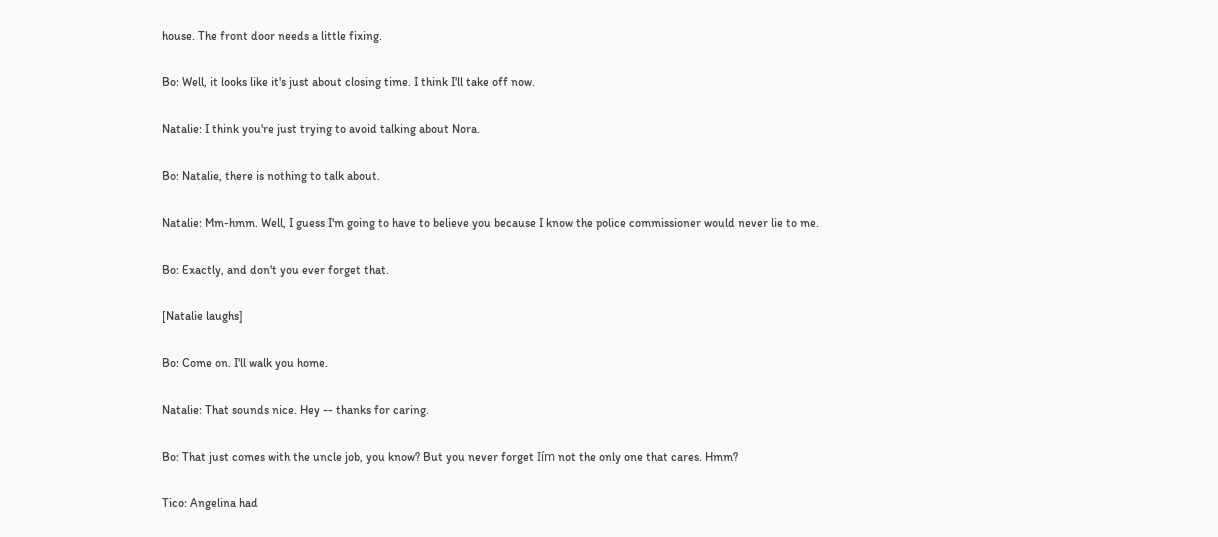house. The front door needs a little fixing.

Bo: Well, it looks like it's just about closing time. I think I'll take off now.

Natalie: I think you're just trying to avoid talking about Nora.

Bo: Natalie, there is nothing to talk about.

Natalie: Mm-hmm. Well, I guess I'm going to have to believe you because I know the police commissioner would never lie to me.

Bo: Exactly, and don't you ever forget that.

[Natalie laughs]

Bo: Come on. I'll walk you home.

Natalie: That sounds nice. Hey -- thanks for caring.

Bo: That just comes with the uncle job, you know? But you never forget Iím not the only one that cares. Hmm?

Tico: Angelina had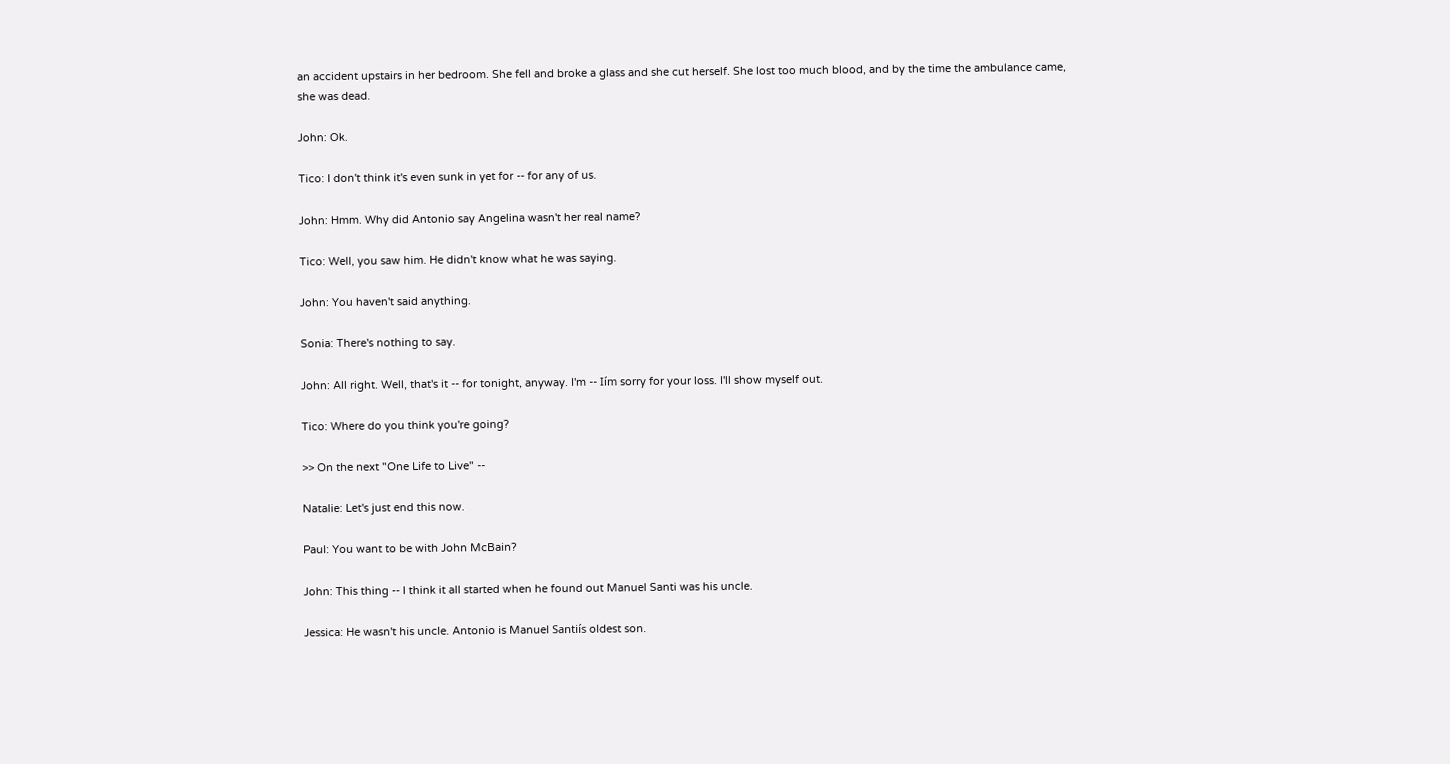an accident upstairs in her bedroom. She fell and broke a glass and she cut herself. She lost too much blood, and by the time the ambulance came, she was dead.

John: Ok.

Tico: I don't think it's even sunk in yet for -- for any of us.

John: Hmm. Why did Antonio say Angelina wasn't her real name?

Tico: Well, you saw him. He didn't know what he was saying.

John: You haven't said anything.

Sonia: There's nothing to say.

John: All right. Well, that's it -- for tonight, anyway. I'm -- Iím sorry for your loss. I'll show myself out.

Tico: Where do you think you're going?

>> On the next "One Life to Live" --

Natalie: Let's just end this now.

Paul: You want to be with John McBain?

John: This thing -- I think it all started when he found out Manuel Santi was his uncle.

Jessica: He wasn't his uncle. Antonio is Manuel Santiís oldest son.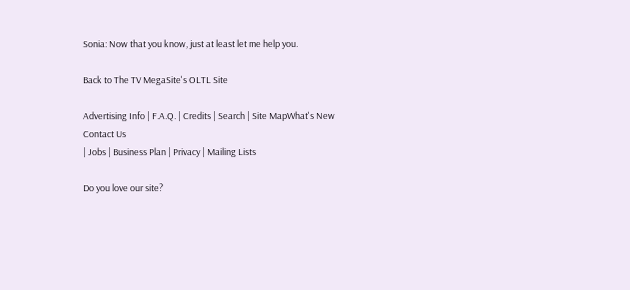Sonia: Now that you know, just at least let me help you.

Back to The TV MegaSite's OLTL Site

Advertising Info | F.A.Q. | Credits | Search | Site MapWhat's New
Contact Us
| Jobs | Business Plan | Privacy | Mailing Lists

Do you love our site?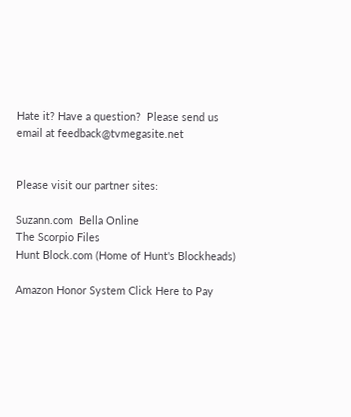Hate it? Have a question?  Please send us email at feedback@tvmegasite.net


Please visit our partner sites:

Suzann.com  Bella Online
The Scorpio Files
Hunt Block.com (Home of Hunt's Blockheads)

Amazon Honor System Click Here to Pay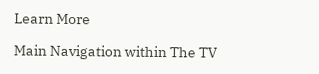Learn More

Main Navigation within The TV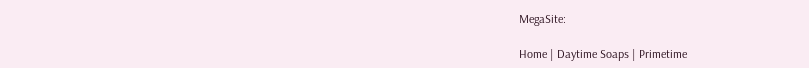MegaSite:

Home | Daytime Soaps | Primetime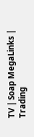TV | Soap MegaLinks | Trading